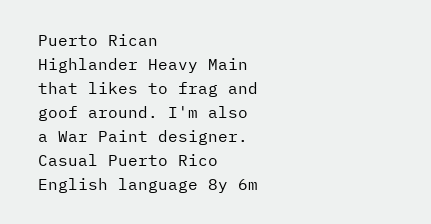Puerto Rican Highlander Heavy Main that likes to frag and goof around. I'm also a War Paint designer.
Casual Puerto Rico English language 8y 6m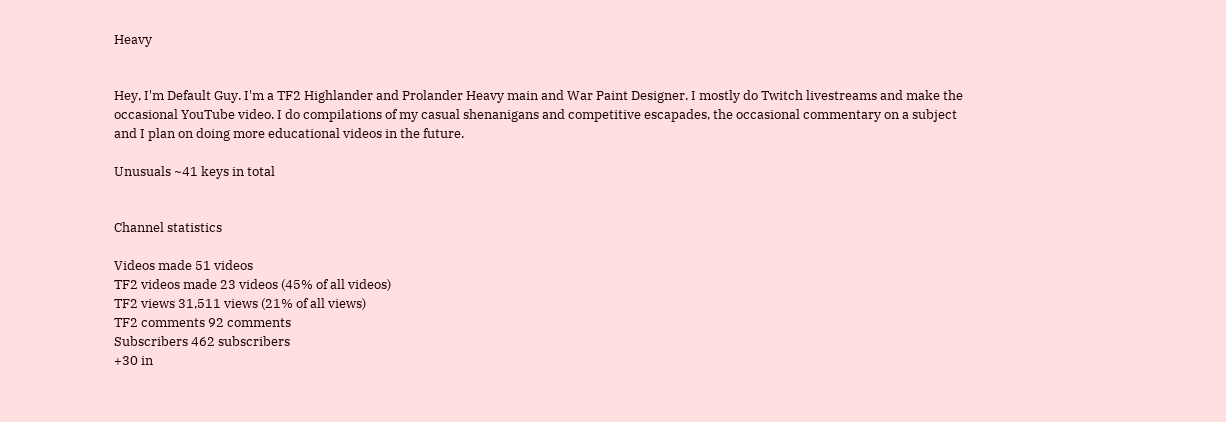Heavy


Hey, I'm Default Guy. I'm a TF2 Highlander and Prolander Heavy main and War Paint Designer. I mostly do Twitch livestreams and make the occasional YouTube video. I do compilations of my casual shenanigans and competitive escapades, the occasional commentary on a subject and I plan on doing more educational videos in the future.

Unusuals ~41 keys in total


Channel statistics

Videos made 51 videos
TF2 videos made 23 videos (45% of all videos)
TF2 views 31,511 views (21% of all views)
TF2 comments 92 comments
Subscribers 462 subscribers
+30 in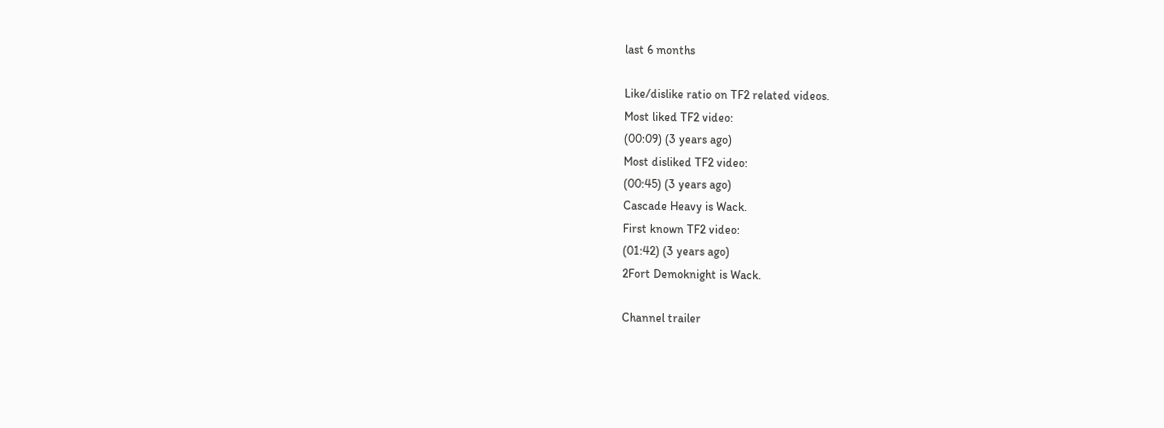last 6 months

Like/dislike ratio on TF2 related videos.
Most liked TF2 video:
(00:09) (3 years ago)
Most disliked TF2 video:
(00:45) (3 years ago)
Cascade Heavy is Wack.
First known TF2 video:
(01:42) (3 years ago)
2Fort Demoknight is Wack.

Channel trailer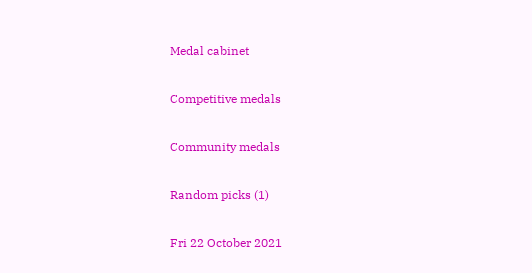Medal cabinet

Competitive medals

Community medals

Random picks (1)

Fri 22 October 2021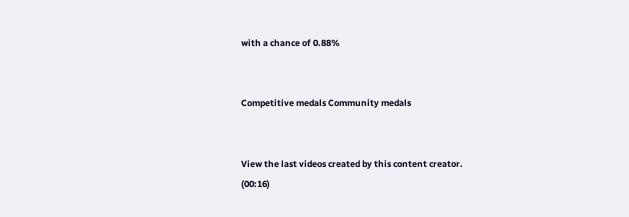with a chance of 0.88%


Competitive medals Community medals


View the last videos created by this content creator.
(00:16)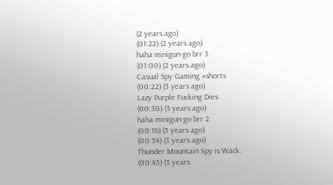(2 years ago)
(01:22) (2 years ago)
haha minigun go brr 3
(01:00) (2 years ago)
Casual Spy Gaming #shorts
(00:22) (3 years ago)
Lazy Purple Fucking Dies
(00:30) (3 years ago)
haha minigun go brr 2
(00:16) (3 years ago)
(00:54) (3 years ago)
Thunder Mountain Spy is Wack.
(00:45) (3 years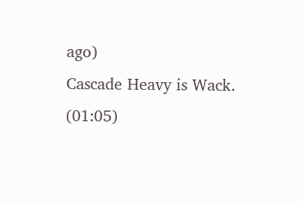ago)
Cascade Heavy is Wack.
(01:05)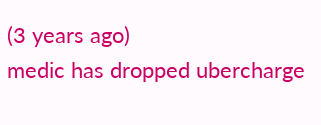(3 years ago)
medic has dropped ubercharge